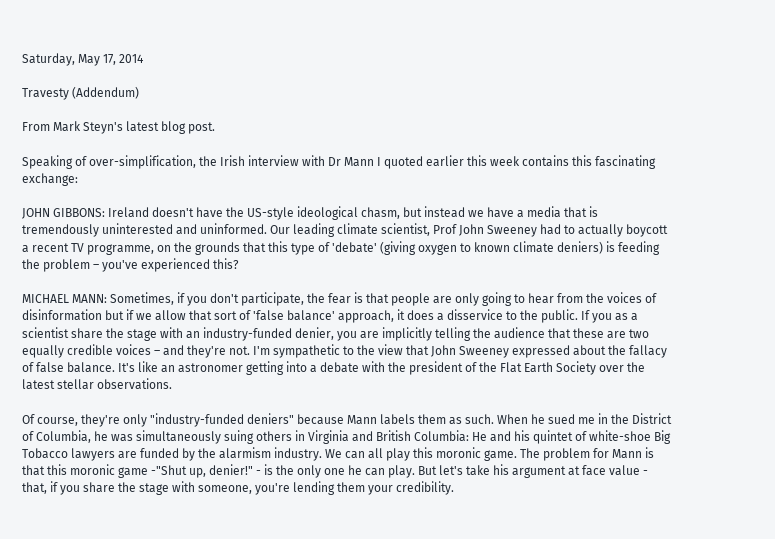Saturday, May 17, 2014

Travesty (Addendum)

From Mark Steyn's latest blog post.

Speaking of over-simplification, the Irish interview with Dr Mann I quoted earlier this week contains this fascinating exchange:

JOHN GIBBONS: Ireland doesn't have the US-style ideological chasm, but instead we have a media that is tremendously uninterested and uninformed. Our leading climate scientist, Prof John Sweeney had to actually boycott a recent TV programme, on the grounds that this type of 'debate' (giving oxygen to known climate deniers) is feeding the problem – you've experienced this?

MICHAEL MANN: Sometimes, if you don't participate, the fear is that people are only going to hear from the voices of disinformation but if we allow that sort of 'false balance' approach, it does a disservice to the public. If you as a scientist share the stage with an industry-funded denier, you are implicitly telling the audience that these are two equally credible voices – and they're not. I'm sympathetic to the view that John Sweeney expressed about the fallacy of false balance. It's like an astronomer getting into a debate with the president of the Flat Earth Society over the latest stellar observations.

Of course, they're only "industry-funded deniers" because Mann labels them as such. When he sued me in the District of Columbia, he was simultaneously suing others in Virginia and British Columbia: He and his quintet of white-shoe Big Tobacco lawyers are funded by the alarmism industry. We can all play this moronic game. The problem for Mann is that this moronic game -"Shut up, denier!" - is the only one he can play. But let's take his argument at face value - that, if you share the stage with someone, you're lending them your credibility.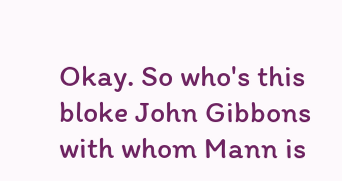Okay. So who's this bloke John Gibbons with whom Mann is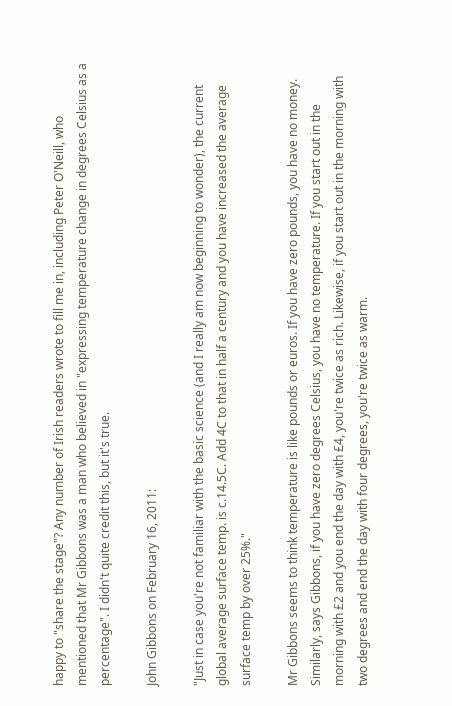happy to "share the stage"? Any number of Irish readers wrote to fill me in, including Peter O'Neill, who mentioned that Mr Gibbons was a man who believed in "expressing temperature change in degrees Celsius as a percentage". I didn't quite credit this, but it's true.

John Gibbons on February 16, 2011:

"Just in case you're not familiar with the basic science (and I really am now beginning to wonder), the current global average surface temp. is c.14.5C. Add 4C to that in half a century and you have increased the average surface temp by over 25%."

Mr Gibbons seems to think temperature is like pounds or euros. If you have zero pounds, you have no money. Similarly, says Gibbons, if you have zero degrees Celsius, you have no temperature. If you start out in the morning with £2 and you end the day with £4, you're twice as rich. Likewise, if you start out in the morning with two degrees and end the day with four degrees, you're twice as warm.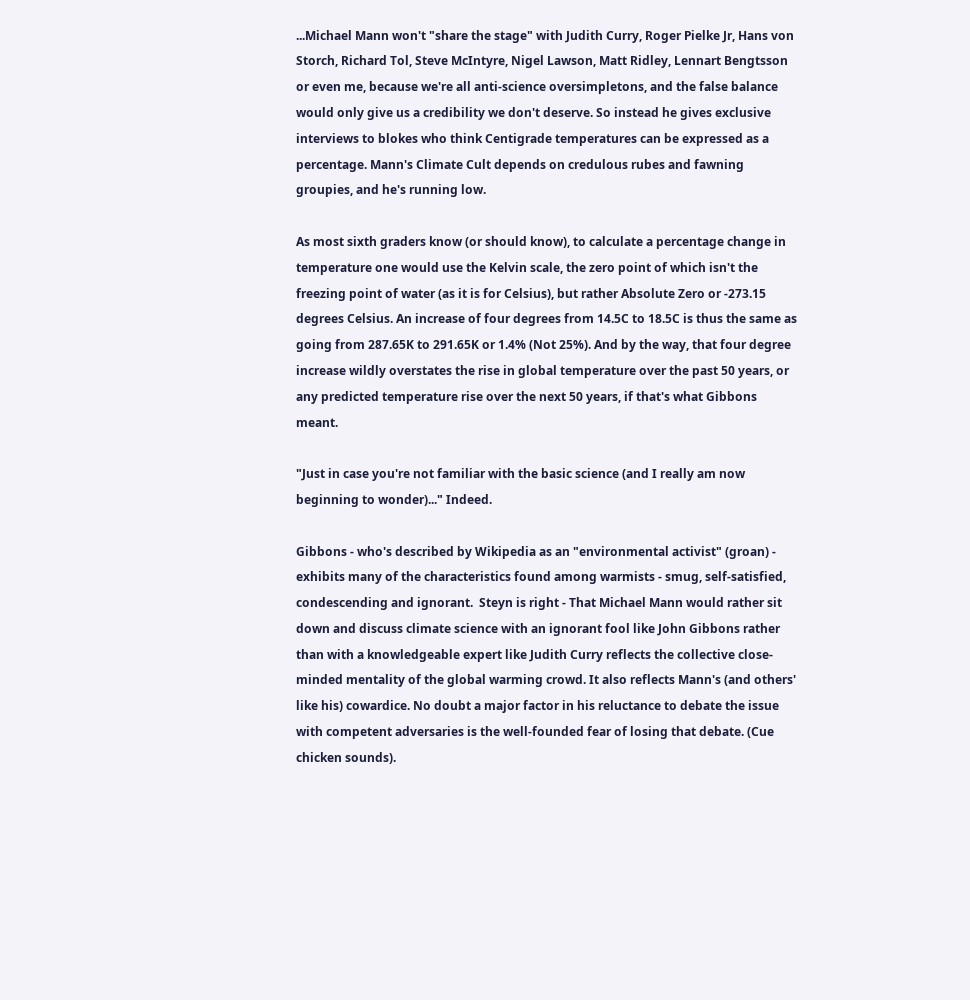...Michael Mann won't "share the stage" with Judith Curry, Roger Pielke Jr, Hans von Storch, Richard Tol, Steve McIntyre, Nigel Lawson, Matt Ridley, Lennart Bengtsson or even me, because we're all anti-science oversimpletons, and the false balance would only give us a credibility we don't deserve. So instead he gives exclusive interviews to blokes who think Centigrade temperatures can be expressed as a percentage. Mann's Climate Cult depends on credulous rubes and fawning groupies, and he's running low.

As most sixth graders know (or should know), to calculate a percentage change in temperature one would use the Kelvin scale, the zero point of which isn't the freezing point of water (as it is for Celsius), but rather Absolute Zero or -273.15 degrees Celsius. An increase of four degrees from 14.5C to 18.5C is thus the same as going from 287.65K to 291.65K or 1.4% (Not 25%). And by the way, that four degree increase wildly overstates the rise in global temperature over the past 50 years, or any predicted temperature rise over the next 50 years, if that's what Gibbons meant.

"Just in case you're not familiar with the basic science (and I really am now beginning to wonder)..." Indeed.

Gibbons - who's described by Wikipedia as an "environmental activist" (groan) - exhibits many of the characteristics found among warmists - smug, self-satisfied, condescending and ignorant.  Steyn is right - That Michael Mann would rather sit down and discuss climate science with an ignorant fool like John Gibbons rather than with a knowledgeable expert like Judith Curry reflects the collective close-minded mentality of the global warming crowd. It also reflects Mann's (and others' like his) cowardice. No doubt a major factor in his reluctance to debate the issue with competent adversaries is the well-founded fear of losing that debate. (Cue chicken sounds).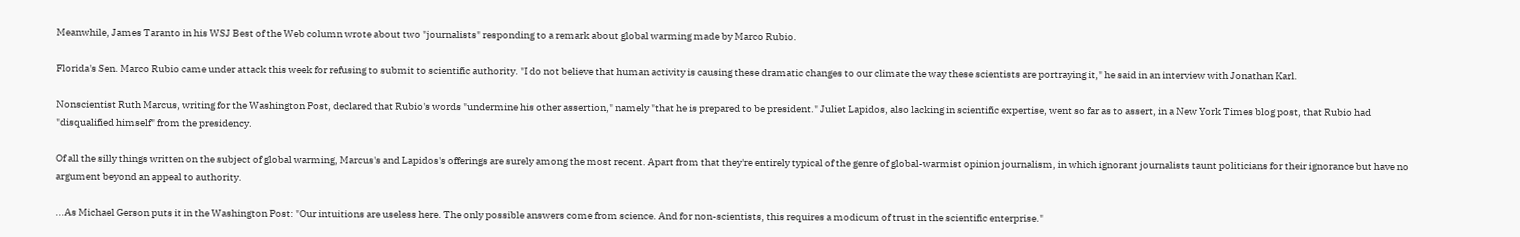Meanwhile, James Taranto in his WSJ Best of the Web column wrote about two "journalists" responding to a remark about global warming made by Marco Rubio.

Florida's Sen. Marco Rubio came under attack this week for refusing to submit to scientific authority. "I do not believe that human activity is causing these dramatic changes to our climate the way these scientists are portraying it," he said in an interview with Jonathan Karl.

Nonscientist Ruth Marcus, writing for the Washington Post, declared that Rubio's words "undermine his other assertion," namely "that he is prepared to be president." Juliet Lapidos, also lacking in scientific expertise, went so far as to assert, in a New York Times blog post, that Rubio had "disqualified himself" from the presidency.

Of all the silly things written on the subject of global warming, Marcus's and Lapidos's offerings are surely among the most recent. Apart from that they're entirely typical of the genre of global-warmist opinion journalism, in which ignorant journalists taunt politicians for their ignorance but have no argument beyond an appeal to authority.

...As Michael Gerson puts it in the Washington Post: "Our intuitions are useless here. The only possible answers come from science. And for non-scientists, this requires a modicum of trust in the scientific enterprise."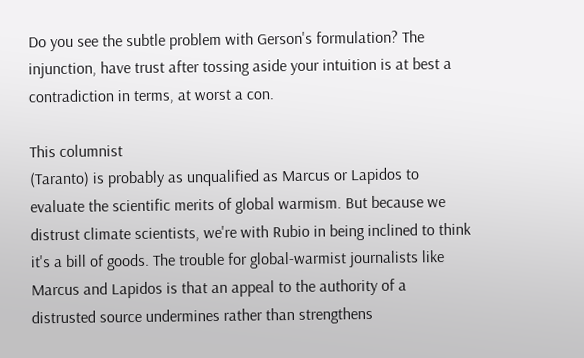Do you see the subtle problem with Gerson's formulation? The injunction, have trust after tossing aside your intuition is at best a contradiction in terms, at worst a con.

This columnist
(Taranto) is probably as unqualified as Marcus or Lapidos to evaluate the scientific merits of global warmism. But because we distrust climate scientists, we're with Rubio in being inclined to think it's a bill of goods. The trouble for global-warmist journalists like Marcus and Lapidos is that an appeal to the authority of a distrusted source undermines rather than strengthens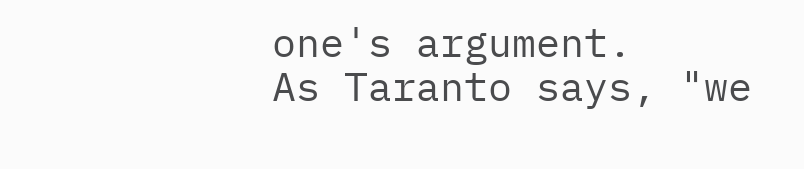one's argument.
As Taranto says, "we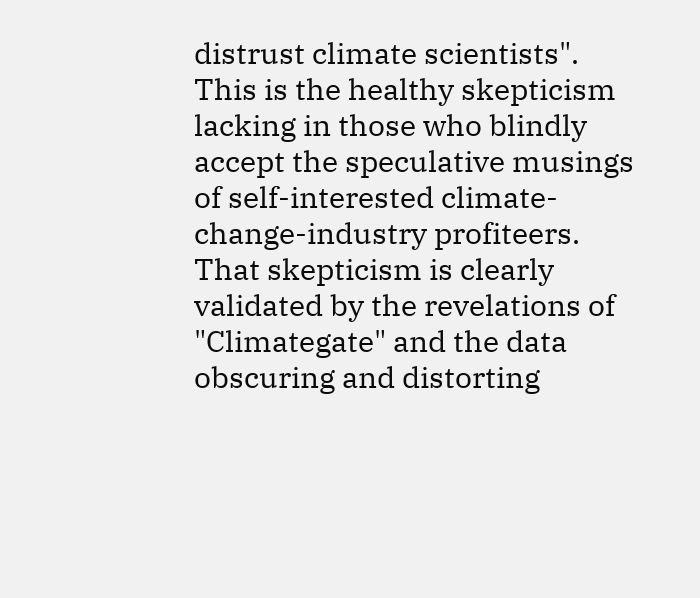distrust climate scientists". This is the healthy skepticism lacking in those who blindly accept the speculative musings of self-interested climate-change-industry profiteers. That skepticism is clearly validated by the revelations of "Climategate" and the data obscuring and distorting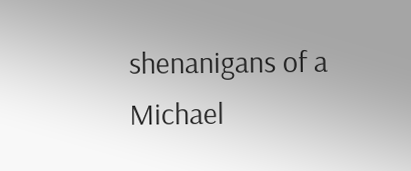shenanigans of a Michael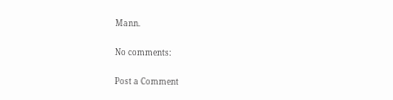Mann.

No comments:

Post a Comment